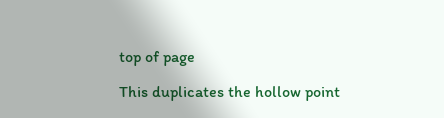top of page

This duplicates the hollow point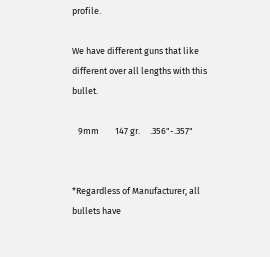profile.

We have different guns that like different over all lengths with this bullet.

   9mm        147 gr.     .356"-.357"


*Regardless of Manufacturer, all bullets have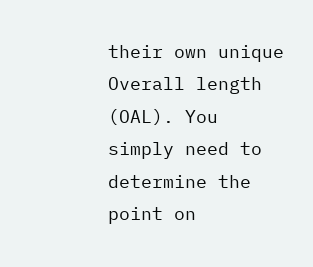their own unique Overall length (OAL). You simply need to determine the point on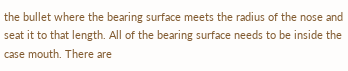the bullet where the bearing surface meets the radius of the nose and seat it to that length. All of the bearing surface needs to be inside the case mouth. There are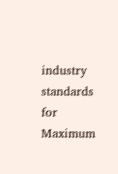industry standards for Maximum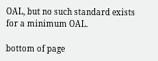OAL, but no such standard exists for a minimum OAL.

bottom of page